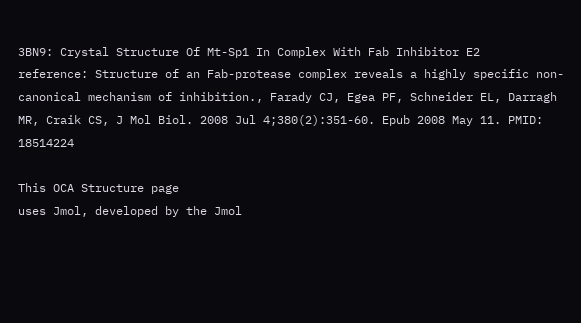3BN9: Crystal Structure Of Mt-Sp1 In Complex With Fab Inhibitor E2
reference: Structure of an Fab-protease complex reveals a highly specific non-canonical mechanism of inhibition., Farady CJ, Egea PF, Schneider EL, Darragh MR, Craik CS, J Mol Biol. 2008 Jul 4;380(2):351-60. Epub 2008 May 11. PMID: 18514224

This OCA Structure page
uses Jmol, developed by the Jmol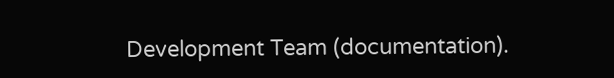Development Team (documentation).